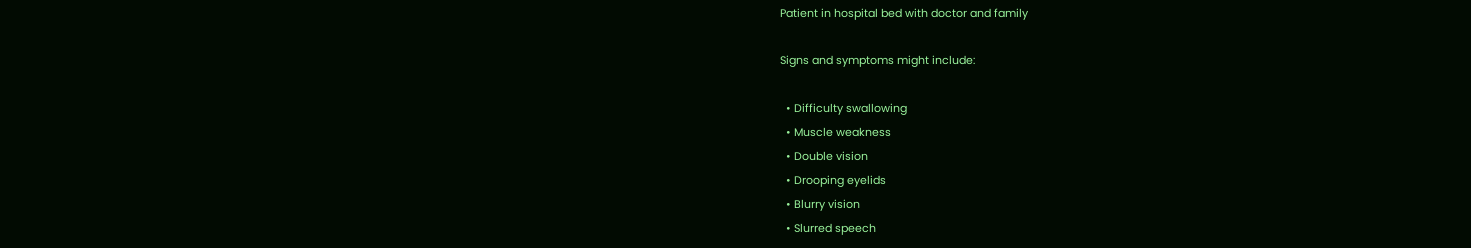Patient in hospital bed with doctor and family

Signs and symptoms might include:

  • Difficulty swallowing
  • Muscle weakness
  • Double vision
  • Drooping eyelids
  • Blurry vision
  • Slurred speech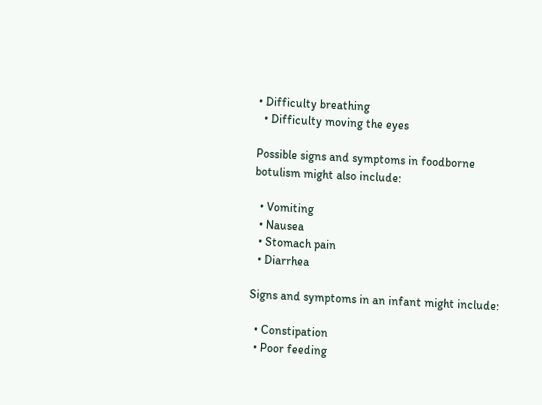• Difficulty breathing
  • Difficulty moving the eyes

Possible signs and symptoms in foodborne botulism might also include:

  • Vomiting
  • Nausea
  • Stomach pain
  • Diarrhea

Signs and symptoms in an infant might include:

  • Constipation
  • Poor feeding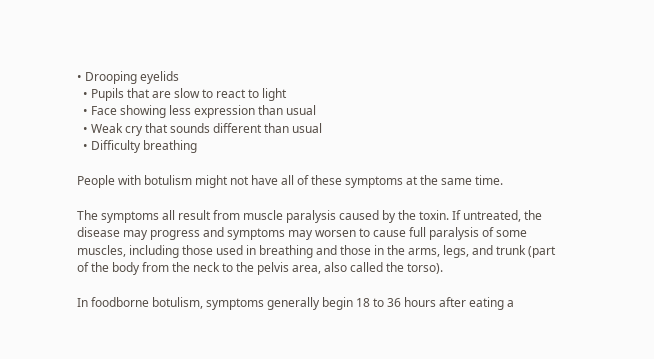• Drooping eyelids
  • Pupils that are slow to react to light
  • Face showing less expression than usual
  • Weak cry that sounds different than usual
  • Difficulty breathing

People with botulism might not have all of these symptoms at the same time.

The symptoms all result from muscle paralysis caused by the toxin. If untreated, the disease may progress and symptoms may worsen to cause full paralysis of some muscles, including those used in breathing and those in the arms, legs, and trunk (part of the body from the neck to the pelvis area, also called the torso).

In foodborne botulism, symptoms generally begin 18 to 36 hours after eating a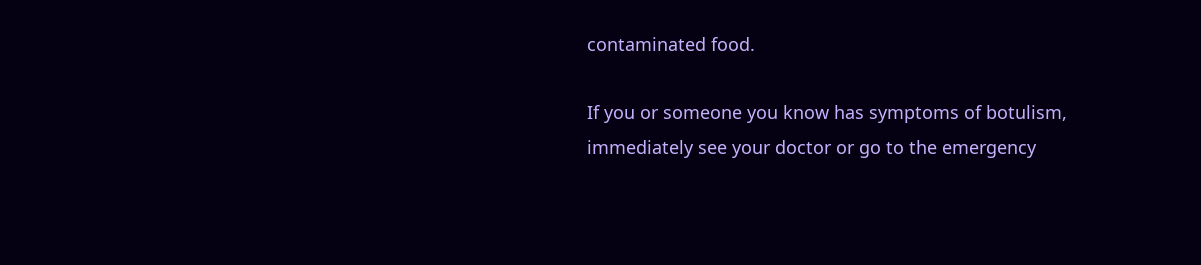contaminated food.

If you or someone you know has symptoms of botulism, immediately see your doctor or go to the emergency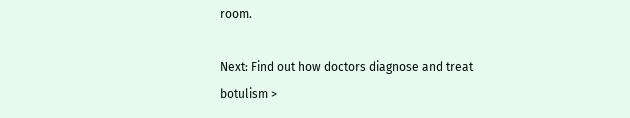room.

Next: Find out how doctors diagnose and treat botulism >